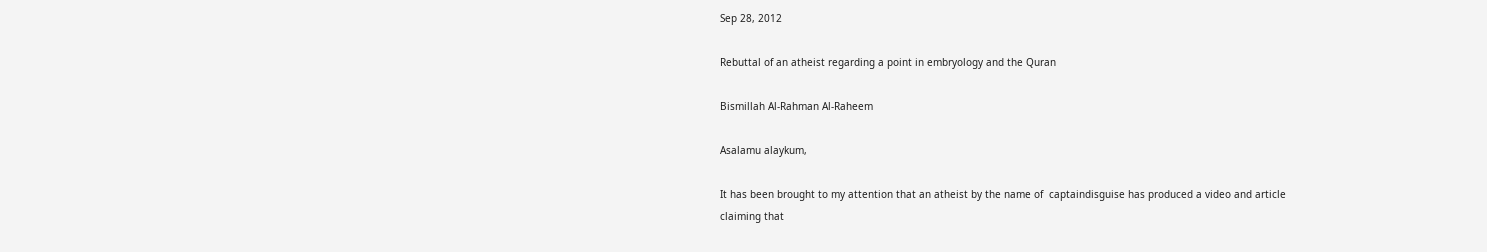Sep 28, 2012

Rebuttal of an atheist regarding a point in embryology and the Quran

Bismillah Al-Rahman Al-Raheem

Asalamu alaykum,

It has been brought to my attention that an atheist by the name of  captaindisguise has produced a video and article claiming that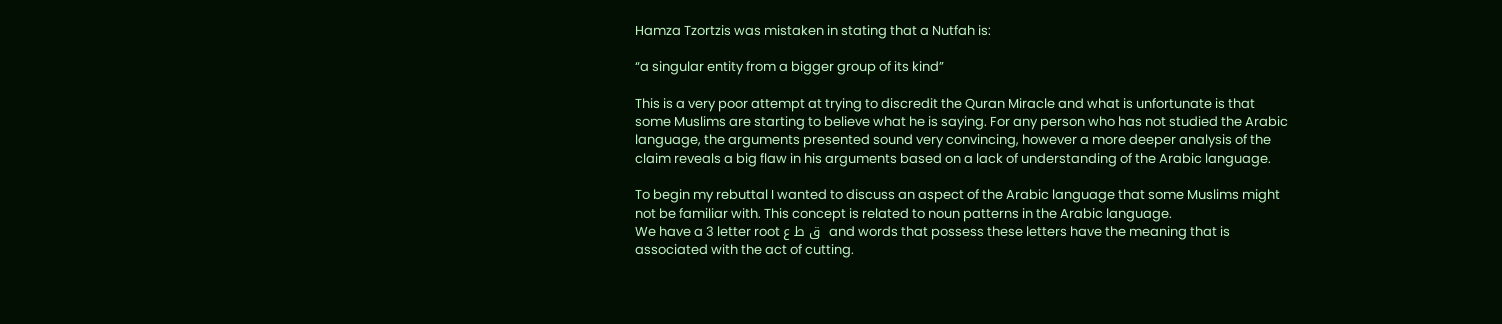Hamza Tzortzis was mistaken in stating that a Nutfah is:

“a singular entity from a bigger group of its kind”

This is a very poor attempt at trying to discredit the Quran Miracle and what is unfortunate is that some Muslims are starting to believe what he is saying. For any person who has not studied the Arabic language, the arguments presented sound very convincing, however a more deeper analysis of the claim reveals a big flaw in his arguments based on a lack of understanding of the Arabic language.

To begin my rebuttal I wanted to discuss an aspect of the Arabic language that some Muslims might not be familiar with. This concept is related to noun patterns in the Arabic language.
We have a 3 letter root ق ط ع  and words that possess these letters have the meaning that is associated with the act of cutting.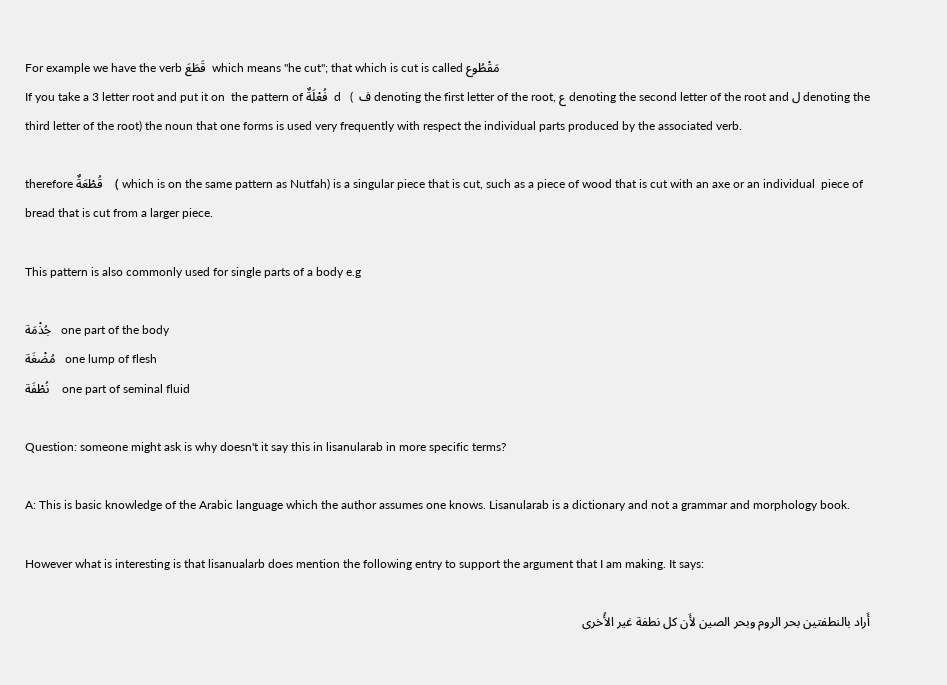For example we have the verb قَطَعَ  which means "he cut"; that which is cut is called مَقْطُوع
If you take a 3 letter root and put it on  the pattern of فُعْلَةٌ  d   (  ف denoting the first letter of the root, ع denoting the second letter of the root and ل denoting the third letter of the root) the noun that one forms is used very frequently with respect the individual parts produced by the associated verb.

therefore قُطْعَةٌ    ( which is on the same pattern as Nutfah) is a singular piece that is cut, such as a piece of wood that is cut with an axe or an individual  piece of bread that is cut from a larger piece.

This pattern is also commonly used for single parts of a body e.g

جُذْمَة   one part of the body
مُضْغَة   one lump of flesh
نُطْفَة    one part of seminal fluid

Question: someone might ask is why doesn't it say this in lisanularab in more specific terms?

A: This is basic knowledge of the Arabic language which the author assumes one knows. Lisanularab is a dictionary and not a grammar and morphology book.

However what is interesting is that lisanualarb does mention the following entry to support the argument that I am making. It says:

أَراد بالنطفتين بحر الروم وبحر الصين لأَن كل نطفة غير الأُخرى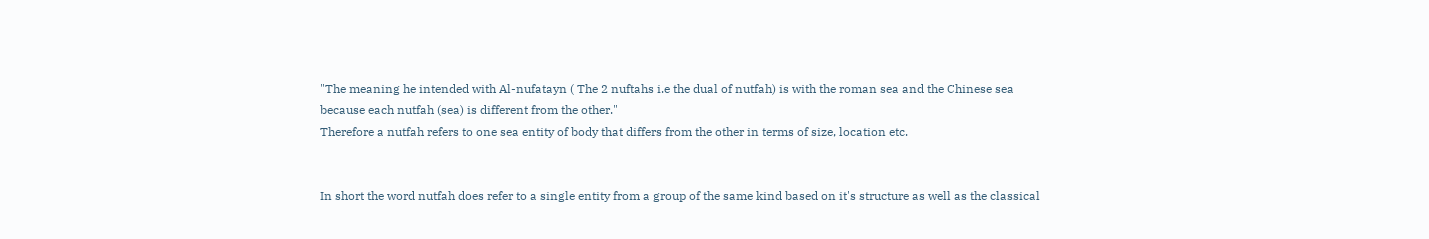"The meaning he intended with Al-nufatayn ( The 2 nuftahs i.e the dual of nutfah) is with the roman sea and the Chinese sea because each nutfah (sea) is different from the other."
Therefore a nutfah refers to one sea entity of body that differs from the other in terms of size, location etc.


In short the word nutfah does refer to a single entity from a group of the same kind based on it's structure as well as the classical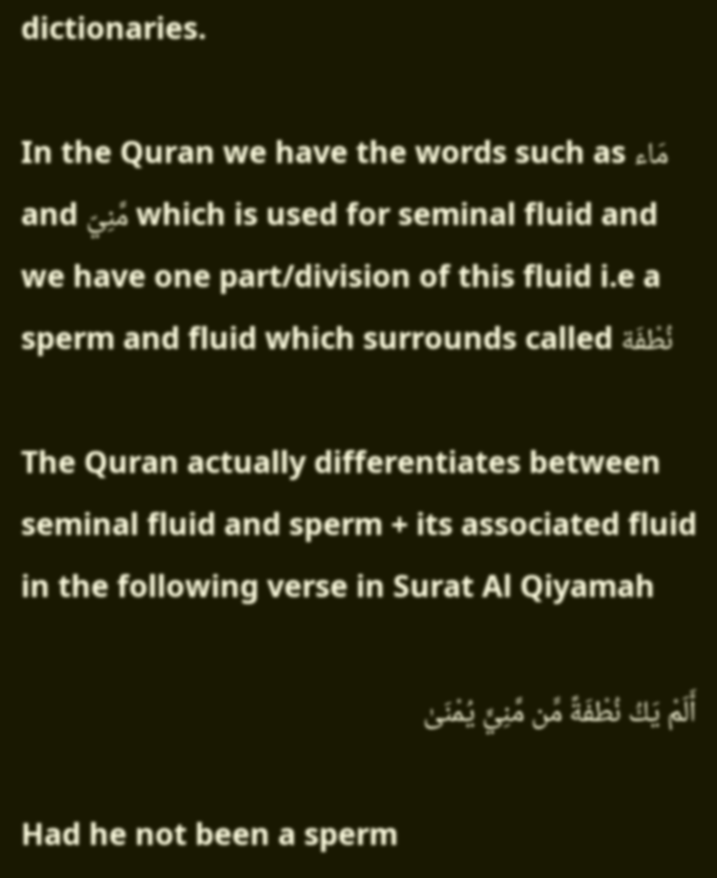dictionaries.

In the Quran we have the words such as مَاء and مَّنِيّ which is used for seminal fluid and we have one part/division of this fluid i.e a sperm and fluid which surrounds called نُطْفَة

The Quran actually differentiates between seminal fluid and sperm + its associated fluid in the following verse in Surat Al Qiyamah

أَلَمْ يَكُ نُطْفَةً مِّن مَّنِيٍّ يُمْنَىٰ

Had he not been a sperm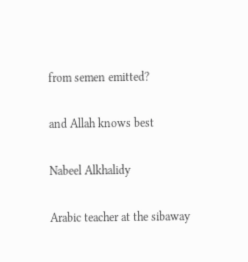from semen emitted?

and Allah knows best

Nabeel Alkhalidy

Arabic teacher at the sibaway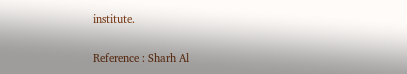institute.

Reference : Sharh Al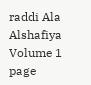raddi Ala Alshafiya Volume 1 page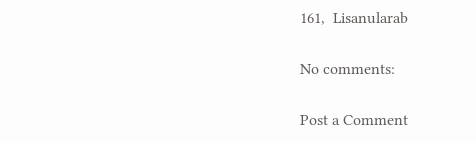161,  Lisanularab

No comments:

Post a Comment